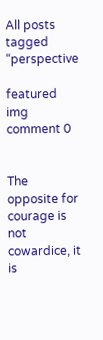All posts tagged “perspective

featured img
comment 0


The opposite for courage is not cowardice, it is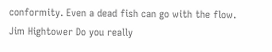conformity. Even a dead fish can go with the flow. Jim Hightower Do you really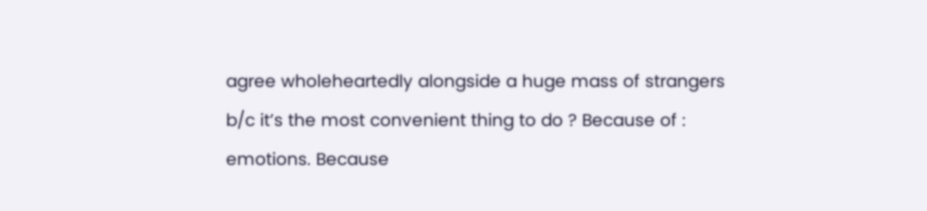agree wholeheartedly alongside a huge mass of strangers b/c it’s the most convenient thing to do ? Because of : emotions. Because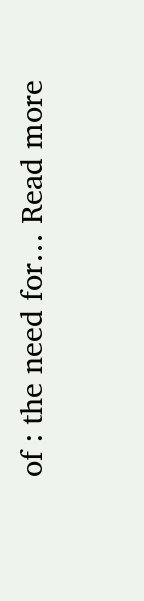of : the need for… Read more